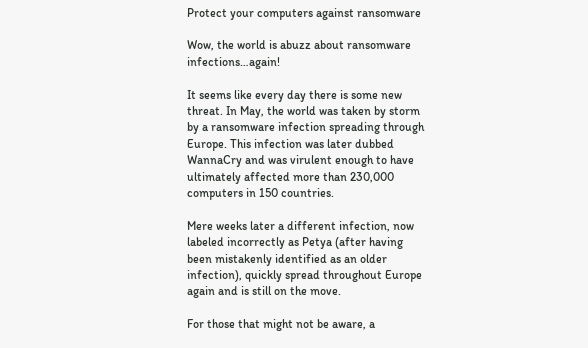Protect your computers against ransomware

Wow, the world is abuzz about ransomware infections…again!

It seems like every day there is some new threat. In May, the world was taken by storm by a ransomware infection spreading through Europe. This infection was later dubbed WannaCry and was virulent enough to have ultimately affected more than 230,000 computers in 150 countries.

Mere weeks later a different infection, now labeled incorrectly as Petya (after having been mistakenly identified as an older infection), quickly spread throughout Europe again and is still on the move.

For those that might not be aware, a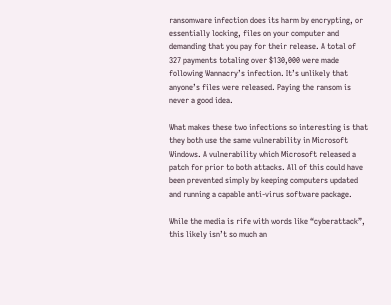ransomware infection does its harm by encrypting, or essentially locking, files on your computer and demanding that you pay for their release. A total of 327 payments totaling over $130,000 were made following Wannacry’s infection. It’s unlikely that anyone’s files were released. Paying the ransom is never a good idea.

What makes these two infections so interesting is that they both use the same vulnerability in Microsoft Windows. A vulnerability which Microsoft released a patch for prior to both attacks. All of this could have been prevented simply by keeping computers updated and running a capable anti-virus software package.

While the media is rife with words like “cyberattack”, this likely isn’t so much an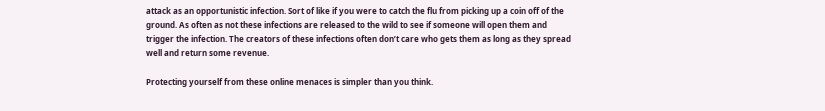attack as an opportunistic infection. Sort of like if you were to catch the flu from picking up a coin off of the ground. As often as not these infections are released to the wild to see if someone will open them and trigger the infection. The creators of these infections often don’t care who gets them as long as they spread well and return some revenue.

Protecting yourself from these online menaces is simpler than you think.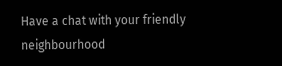Have a chat with your friendly neighbourhood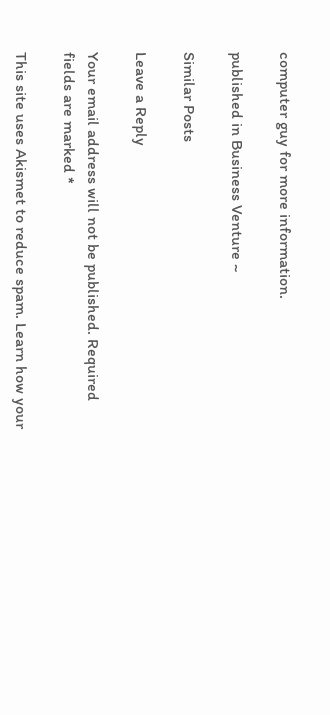computer guy for more information.

published in Business Venture ~

Similar Posts

Leave a Reply

Your email address will not be published. Required fields are marked *

This site uses Akismet to reduce spam. Learn how your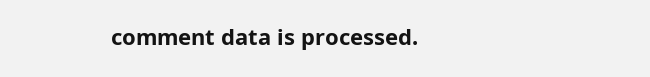comment data is processed.